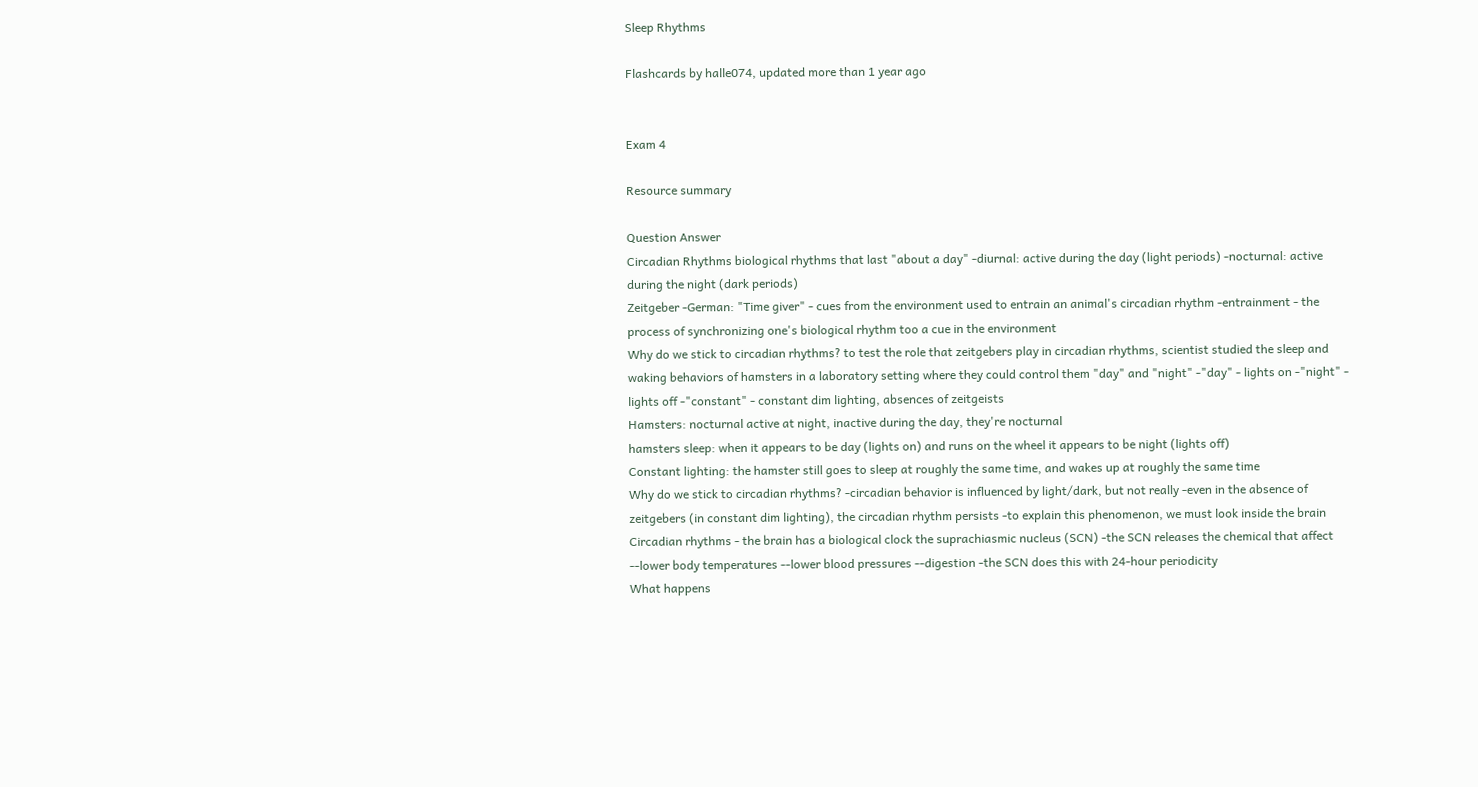Sleep Rhythms

Flashcards by halle074, updated more than 1 year ago


Exam 4

Resource summary

Question Answer
Circadian Rhythms biological rhythms that last "about a day" -diurnal: active during the day (light periods) -nocturnal: active during the night (dark periods)
Zeitgeber -German: "Time giver" - cues from the environment used to entrain an animal's circadian rhythm -entrainment - the process of synchronizing one's biological rhythm too a cue in the environment
Why do we stick to circadian rhythms? to test the role that zeitgebers play in circadian rhythms, scientist studied the sleep and waking behaviors of hamsters in a laboratory setting where they could control them "day" and "night" -"day" - lights on -"night" - lights off -"constant" - constant dim lighting, absences of zeitgeists
Hamsters: nocturnal active at night, inactive during the day, they're nocturnal
hamsters sleep: when it appears to be day (lights on) and runs on the wheel it appears to be night (lights off)
Constant lighting: the hamster still goes to sleep at roughly the same time, and wakes up at roughly the same time
Why do we stick to circadian rhythms? -circadian behavior is influenced by light/dark, but not really -even in the absence of zeitgebers (in constant dim lighting), the circadian rhythm persists -to explain this phenomenon, we must look inside the brain
Circadian rhythms - the brain has a biological clock the suprachiasmic nucleus (SCN) -the SCN releases the chemical that affect --lower body temperatures --lower blood pressures --digestion -the SCN does this with 24-hour periodicity
What happens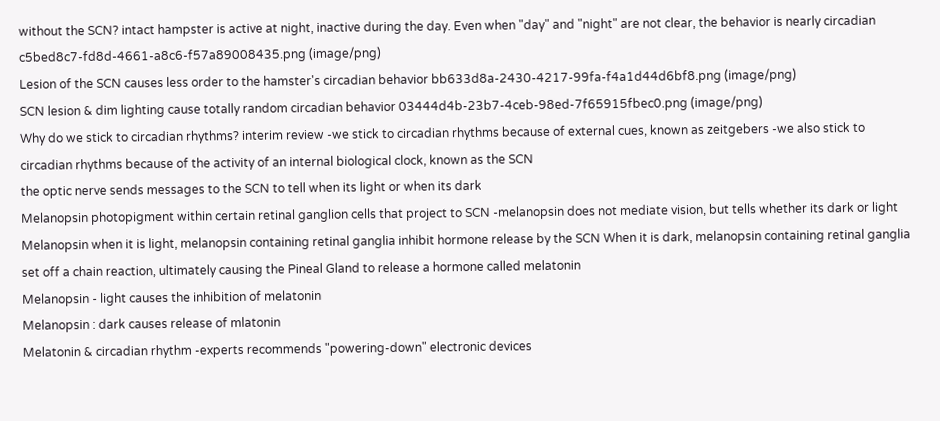without the SCN? intact hampster is active at night, inactive during the day. Even when "day" and "night" are not clear, the behavior is nearly circadian c5bed8c7-fd8d-4661-a8c6-f57a89008435.png (image/png)
Lesion of the SCN causes less order to the hamster's circadian behavior bb633d8a-2430-4217-99fa-f4a1d44d6bf8.png (image/png)
SCN lesion & dim lighting cause totally random circadian behavior 03444d4b-23b7-4ceb-98ed-7f65915fbec0.png (image/png)
Why do we stick to circadian rhythms? interim review -we stick to circadian rhythms because of external cues, known as zeitgebers -we also stick to circadian rhythms because of the activity of an internal biological clock, known as the SCN
the optic nerve sends messages to the SCN to tell when its light or when its dark
Melanopsin photopigment within certain retinal ganglion cells that project to SCN -melanopsin does not mediate vision, but tells whether its dark or light
Melanopsin when it is light, melanopsin containing retinal ganglia inhibit hormone release by the SCN When it is dark, melanopsin containing retinal ganglia set off a chain reaction, ultimately causing the Pineal Gland to release a hormone called melatonin
Melanopsin - light causes the inhibition of melatonin
Melanopsin : dark causes release of mlatonin
Melatonin & circadian rhythm -experts recommends "powering-down" electronic devices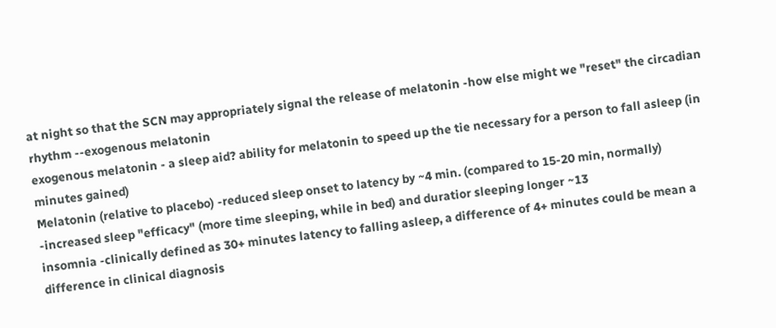at night so that the SCN may appropriately signal the release of melatonin -how else might we "reset" the circadian rhythm --exogenous melatonin
exogenous melatonin - a sleep aid? ability for melatonin to speed up the tie necessary for a person to fall asleep (in minutes gained)
Melatonin (relative to placebo) -reduced sleep onset to latency by ~4 min. (compared to 15-20 min, normally) -increased sleep "efficacy" (more time sleeping, while in bed) and duratior sleeping longer ~13
insomnia -clinically defined as 30+ minutes latency to falling asleep, a difference of 4+ minutes could be mean a difference in clinical diagnosis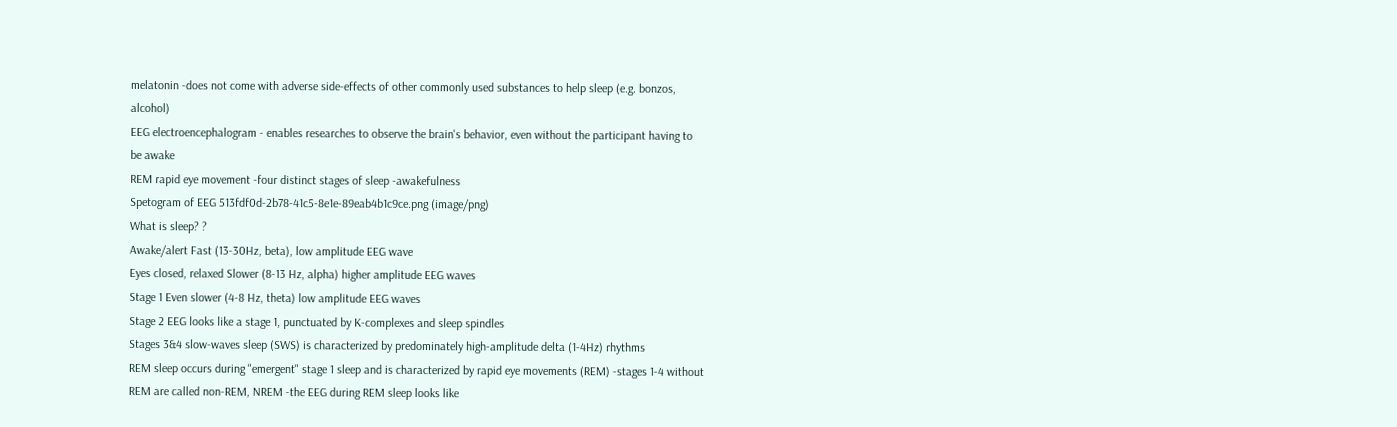melatonin -does not come with adverse side-effects of other commonly used substances to help sleep (e.g. bonzos, alcohol)
EEG electroencephalogram - enables researches to observe the brain's behavior, even without the participant having to be awake
REM rapid eye movement -four distinct stages of sleep -awakefulness
Spetogram of EEG 513fdf0d-2b78-41c5-8e1e-89eab4b1c9ce.png (image/png)
What is sleep? ?
Awake/alert Fast (13-30Hz, beta), low amplitude EEG wave
Eyes closed, relaxed Slower (8-13 Hz, alpha) higher amplitude EEG waves
Stage 1 Even slower (4-8 Hz, theta) low amplitude EEG waves
Stage 2 EEG looks like a stage 1, punctuated by K-complexes and sleep spindles
Stages 3&4 slow-waves sleep (SWS) is characterized by predominately high-amplitude delta (1-4Hz) rhythms
REM sleep occurs during "emergent" stage 1 sleep and is characterized by rapid eye movements (REM) -stages 1-4 without REM are called non-REM, NREM -the EEG during REM sleep looks like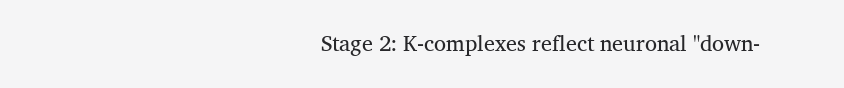Stage 2: K-complexes reflect neuronal "down-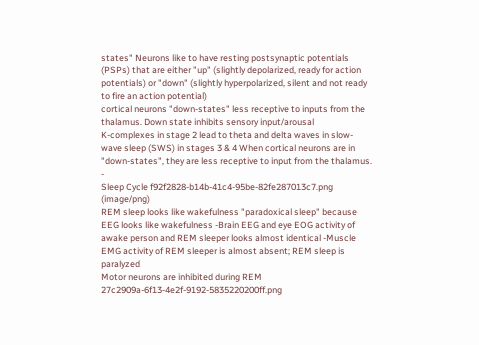states" Neurons like to have resting postsynaptic potentials (PSPs) that are either "up" (slightly depolarized, ready for action potentials) or "down" (slightly hyperpolarized, silent and not ready to fire an action potential)
cortical neurons "down-states" less receptive to inputs from the thalamus. Down state inhibits sensory input/arousal
K-complexes in stage 2 lead to theta and delta waves in slow-wave sleep (SWS) in stages 3 & 4 When cortical neurons are in "down-states", they are less receptive to input from the thalamus. -
Sleep Cycle f92f2828-b14b-41c4-95be-82fe287013c7.png (image/png)
REM sleep looks like wakefulness "paradoxical sleep" because EEG looks like wakefulness -Brain EEG and eye EOG activity of awake person and REM sleeper looks almost identical -Muscle EMG activity of REM sleeper is almost absent; REM sleep is paralyzed
Motor neurons are inhibited during REM 27c2909a-6f13-4e2f-9192-5835220200ff.png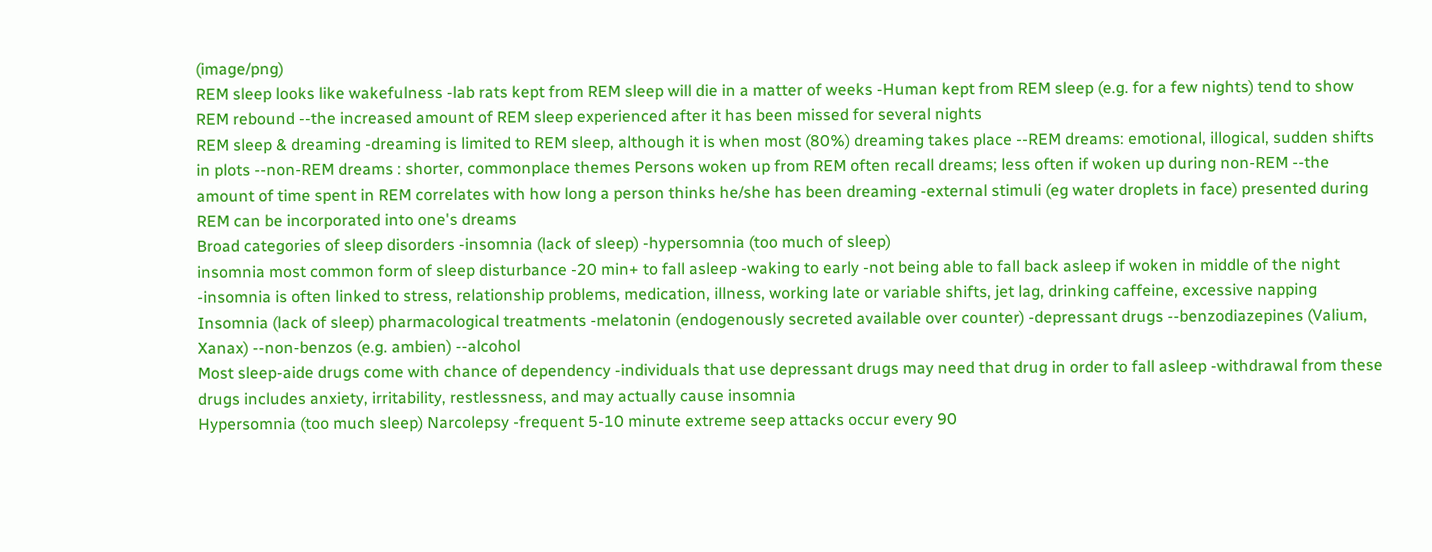(image/png)
REM sleep looks like wakefulness -lab rats kept from REM sleep will die in a matter of weeks -Human kept from REM sleep (e.g. for a few nights) tend to show REM rebound --the increased amount of REM sleep experienced after it has been missed for several nights
REM sleep & dreaming -dreaming is limited to REM sleep, although it is when most (80%) dreaming takes place --REM dreams: emotional, illogical, sudden shifts in plots --non-REM dreams : shorter, commonplace themes Persons woken up from REM often recall dreams; less often if woken up during non-REM --the amount of time spent in REM correlates with how long a person thinks he/she has been dreaming -external stimuli (eg water droplets in face) presented during REM can be incorporated into one's dreams
Broad categories of sleep disorders -insomnia (lack of sleep) -hypersomnia (too much of sleep)
insomnia most common form of sleep disturbance -20 min+ to fall asleep -waking to early -not being able to fall back asleep if woken in middle of the night -insomnia is often linked to stress, relationship problems, medication, illness, working late or variable shifts, jet lag, drinking caffeine, excessive napping
Insomnia (lack of sleep) pharmacological treatments -melatonin (endogenously secreted available over counter) -depressant drugs --benzodiazepines (Valium, Xanax) --non-benzos (e.g. ambien) --alcohol
Most sleep-aide drugs come with chance of dependency -individuals that use depressant drugs may need that drug in order to fall asleep -withdrawal from these drugs includes anxiety, irritability, restlessness, and may actually cause insomnia
Hypersomnia (too much sleep) Narcolepsy -frequent 5-10 minute extreme seep attacks occur every 90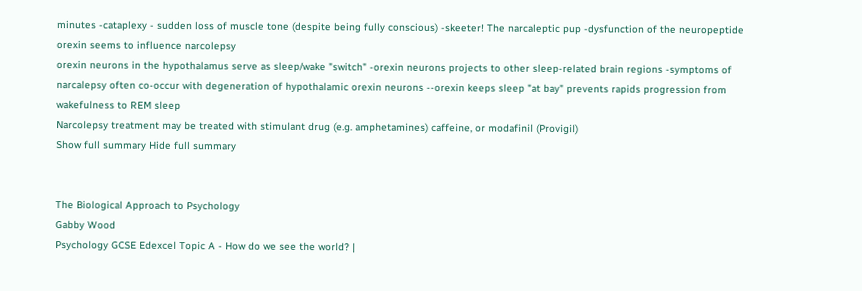minutes -cataplexy - sudden loss of muscle tone (despite being fully conscious) -skeeter! The narcaleptic pup -dysfunction of the neuropeptide orexin seems to influence narcolepsy
orexin neurons in the hypothalamus serve as sleep/wake "switch" -orexin neurons projects to other sleep-related brain regions -symptoms of narcalepsy often co-occur with degeneration of hypothalamic orexin neurons --orexin keeps sleep "at bay" prevents rapids progression from wakefulness to REM sleep
Narcolepsy treatment may be treated with stimulant drug (e.g. amphetamines) caffeine, or modafinil (Provigil)
Show full summary Hide full summary


The Biological Approach to Psychology
Gabby Wood
Psychology GCSE Edexcel Topic A - How do we see the world? |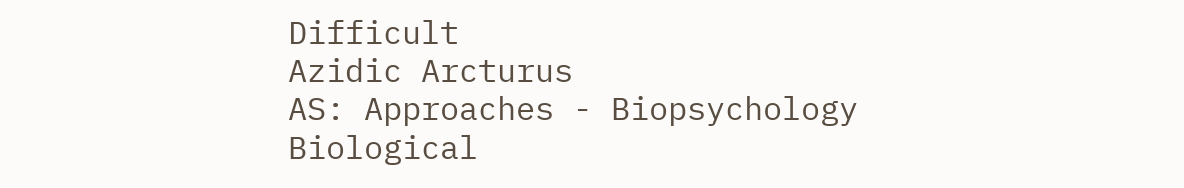Difficult
Azidic Arcturus
AS: Approaches - Biopsychology
Biological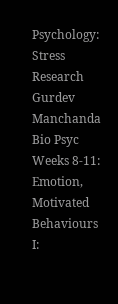Psychology: Stress Research
Gurdev Manchanda
Bio Psyc Weeks 8-11: Emotion, Motivated Behaviours I: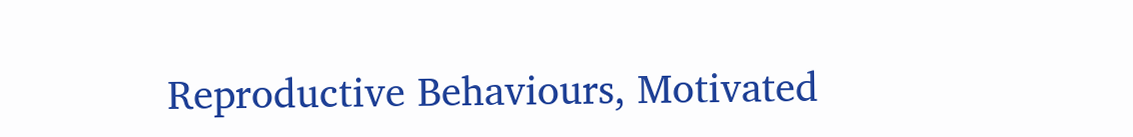Reproductive Behaviours, Motivated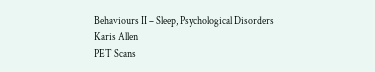Behaviours II – Sleep, Psychological Disorders
Karis Allen
PET Scans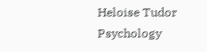Heloise Tudor
Psychology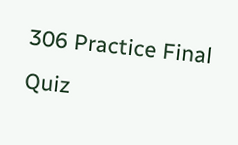306 Practice Final Quiz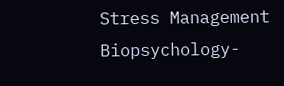Stress Management
Biopsychology-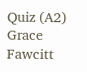Quiz (A2)
Grace Fawcitt